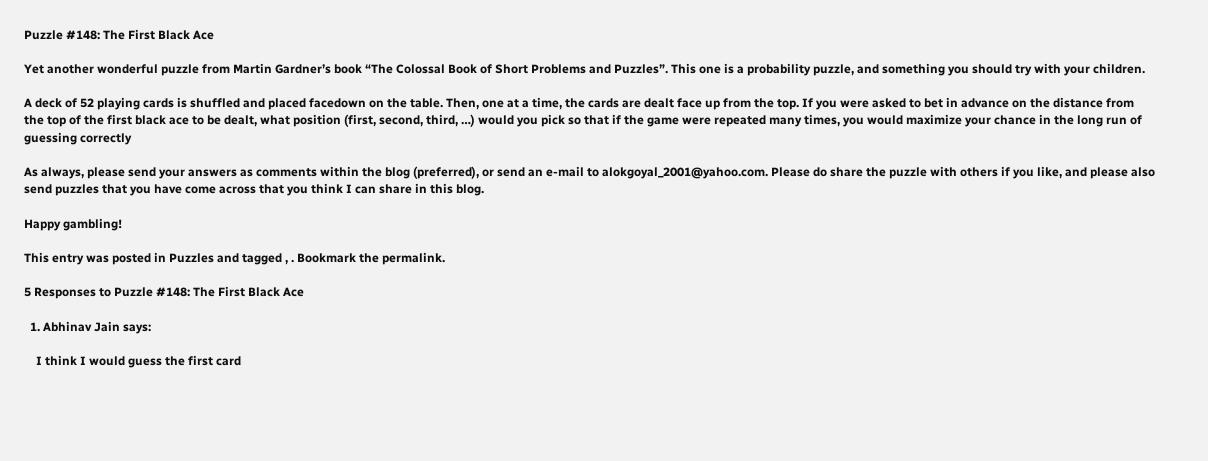Puzzle #148: The First Black Ace

Yet another wonderful puzzle from Martin Gardner’s book “The Colossal Book of Short Problems and Puzzles”. This one is a probability puzzle, and something you should try with your children.

A deck of 52 playing cards is shuffled and placed facedown on the table. Then, one at a time, the cards are dealt face up from the top. If you were asked to bet in advance on the distance from the top of the first black ace to be dealt, what position (first, second, third, …) would you pick so that if the game were repeated many times, you would maximize your chance in the long run of guessing correctly

As always, please send your answers as comments within the blog (preferred), or send an e-mail to alokgoyal_2001@yahoo.com. Please do share the puzzle with others if you like, and please also send puzzles that you have come across that you think I can share in this blog.

Happy gambling!

This entry was posted in Puzzles and tagged , . Bookmark the permalink.

5 Responses to Puzzle #148: The First Black Ace

  1. Abhinav Jain says:

    I think I would guess the first card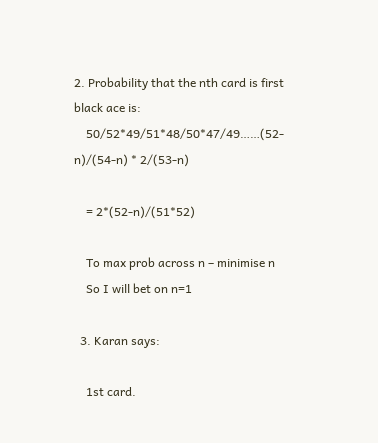2. Probability that the nth card is first black ace is:
    50/52*49/51*48/50*47/49……(52-n)/(54-n) * 2/(53-n)

    = 2*(52-n)/(51*52)

    To max prob across n – minimise n
    So I will bet on n=1

  3. Karan says:

    1st card.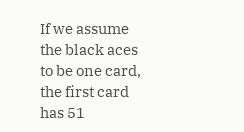If we assume the black aces to be one card, the first card has 51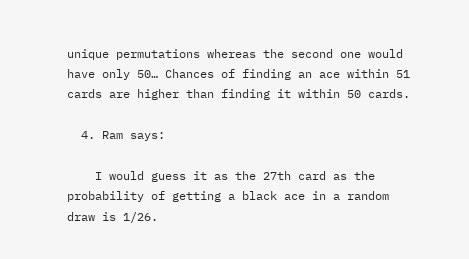unique permutations whereas the second one would have only 50… Chances of finding an ace within 51 cards are higher than finding it within 50 cards.

  4. Ram says:

    I would guess it as the 27th card as the probability of getting a black ace in a random draw is 1/26.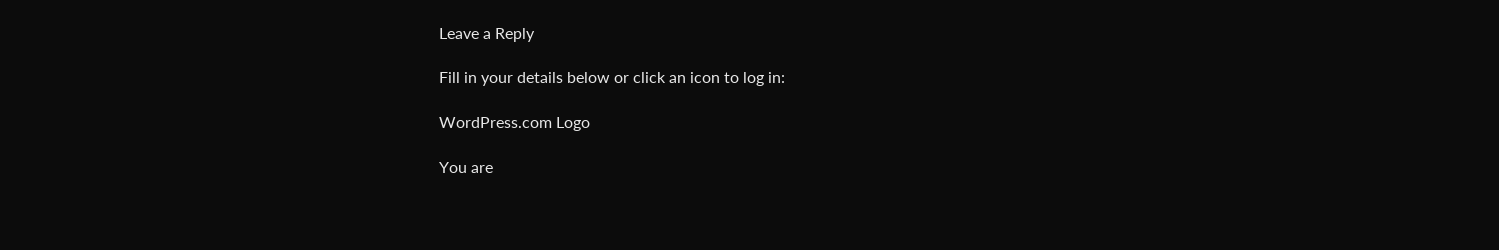Leave a Reply

Fill in your details below or click an icon to log in:

WordPress.com Logo

You are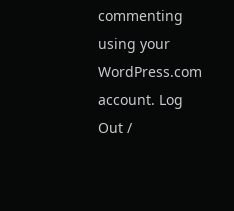commenting using your WordPress.com account. Log Out /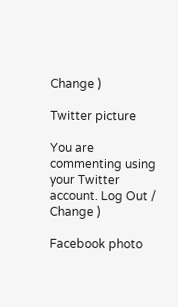Change )

Twitter picture

You are commenting using your Twitter account. Log Out /  Change )

Facebook photo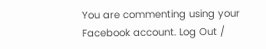You are commenting using your Facebook account. Log Out /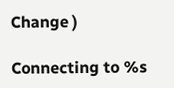Change )

Connecting to %s